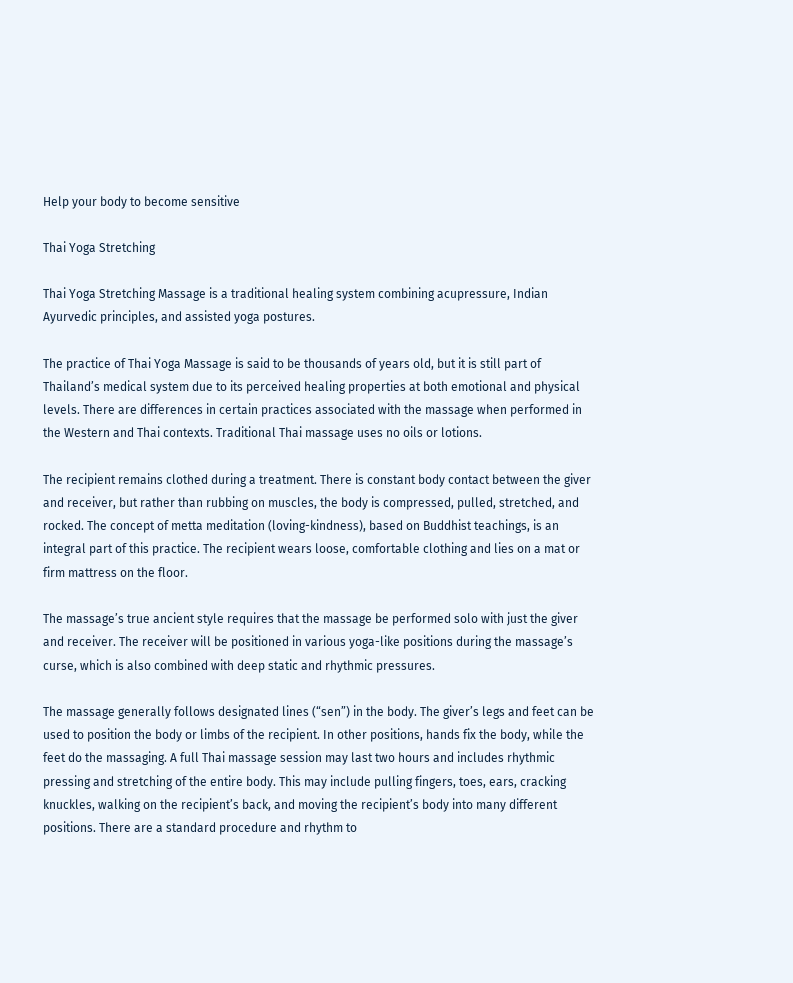Help your body to become sensitive

Thai Yoga Stretching

Thai Yoga Stretching Massage is a traditional healing system combining acupressure, Indian Ayurvedic principles, and assisted yoga postures.

The practice of Thai Yoga Massage is said to be thousands of years old, but it is still part of Thailand’s medical system due to its perceived healing properties at both emotional and physical levels. There are differences in certain practices associated with the massage when performed in the Western and Thai contexts. Traditional Thai massage uses no oils or lotions.

The recipient remains clothed during a treatment. There is constant body contact between the giver and receiver, but rather than rubbing on muscles, the body is compressed, pulled, stretched, and rocked. The concept of metta meditation (loving-kindness), based on Buddhist teachings, is an integral part of this practice. The recipient wears loose, comfortable clothing and lies on a mat or firm mattress on the floor.

The massage’s true ancient style requires that the massage be performed solo with just the giver and receiver. The receiver will be positioned in various yoga-like positions during the massage’s curse, which is also combined with deep static and rhythmic pressures.

The massage generally follows designated lines (“sen”) in the body. The giver’s legs and feet can be used to position the body or limbs of the recipient. In other positions, hands fix the body, while the feet do the massaging. A full Thai massage session may last two hours and includes rhythmic pressing and stretching of the entire body. This may include pulling fingers, toes, ears, cracking knuckles, walking on the recipient’s back, and moving the recipient’s body into many different positions. There are a standard procedure and rhythm to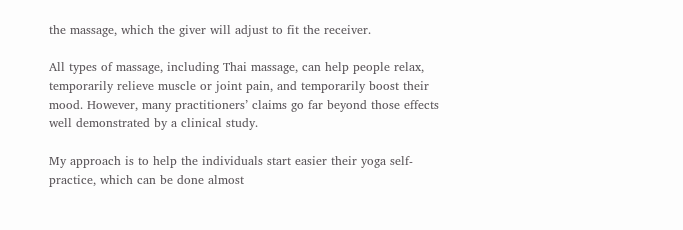the massage, which the giver will adjust to fit the receiver.

All types of massage, including Thai massage, can help people relax, temporarily relieve muscle or joint pain, and temporarily boost their mood. However, many practitioners’ claims go far beyond those effects well demonstrated by a clinical study.

My approach is to help the individuals start easier their yoga self-practice, which can be done almost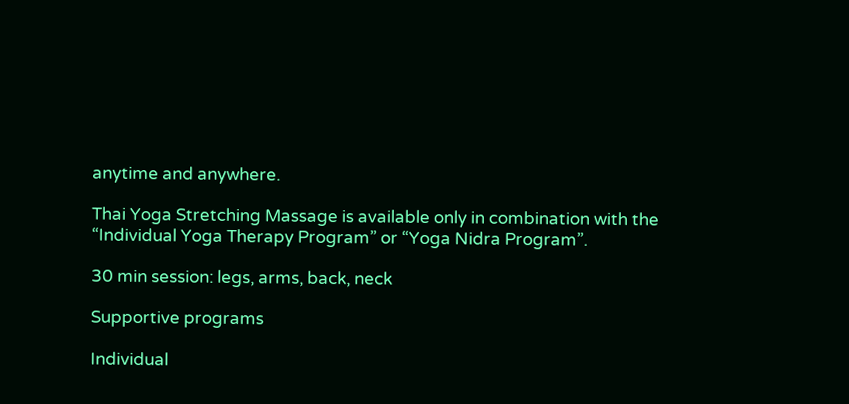anytime and anywhere.

Thai Yoga Stretching Massage is available only in combination with the “Individual Yoga Therapy Program” or “Yoga Nidra Program”.

30 min session: legs, arms, back, neck

Supportive programs

Individual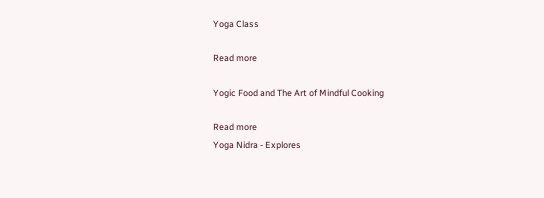Yoga Class

Read more

Yogic Food and The Art of Mindful Cooking

Read more
Yoga Nidra - Explores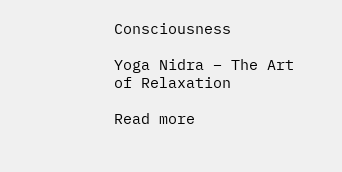Consciousness

Yoga Nidra – The Art of Relaxation

Read more